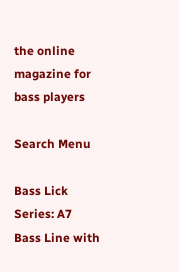the online magazine for bass players

Search Menu

Bass Lick Series: A7 Bass Line with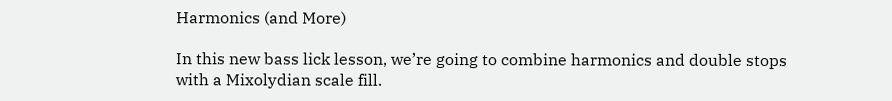Harmonics (and More)

In this new bass lick lesson, we’re going to combine harmonics and double stops with a Mixolydian scale fill.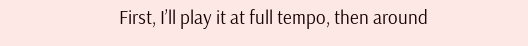First, I’ll play it at full tempo, then around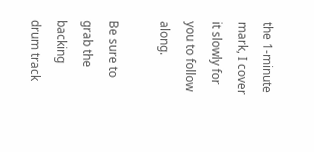the 1-minute mark, I cover it slowly for you to follow along.

Be sure to grab the backing drum track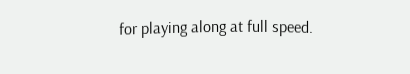for playing along at full speed.